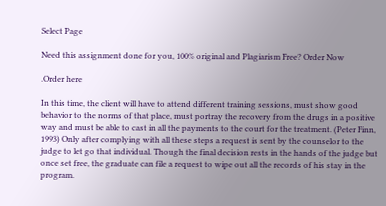Select Page

Need this assignment done for you, 100% original and Plagiarism Free? Order Now

.Order here

In this time, the client will have to attend different training sessions, must show good behavior to the norms of that place, must portray the recovery from the drugs in a positive way and must be able to cast in all the payments to the court for the treatment. (Peter Finn, 1993) Only after complying with all these steps a request is sent by the counselor to the judge to let go that individual. Though the final decision rests in the hands of the judge but once set free, the graduate can file a request to wipe out all the records of his stay in the program.